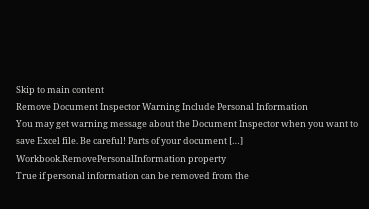Skip to main content
Remove Document Inspector Warning Include Personal Information
You may get warning message about the Document Inspector when you want to save Excel file. Be careful! Parts of your document […]
Workbook.RemovePersonalInformation property
True if personal information can be removed from the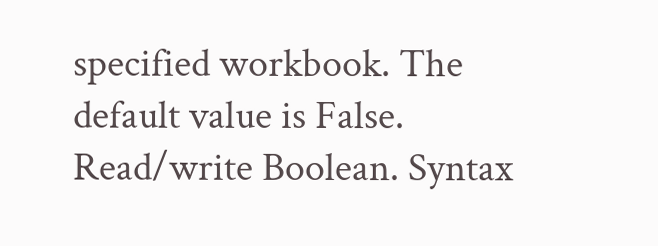specified workbook. The default value is False. Read/write Boolean. Syntax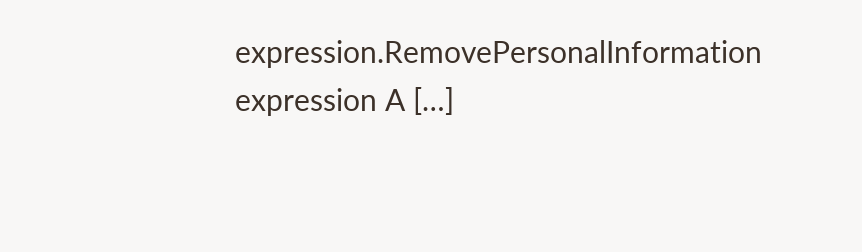expression.RemovePersonalInformation expression A […]